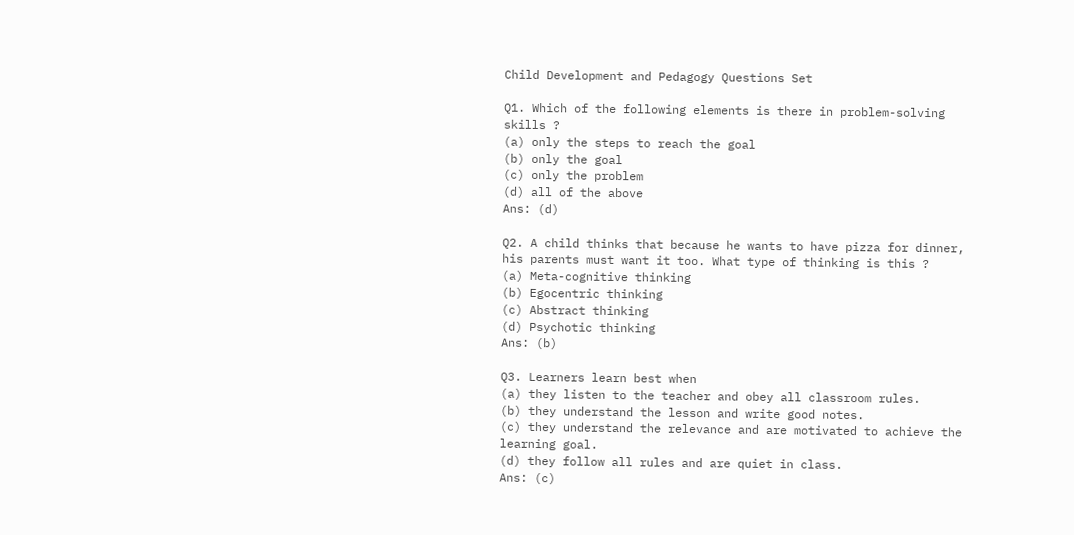Child Development and Pedagogy Questions Set

Q1. Which of the following elements is there in problem-solving skills ?
(a) only the steps to reach the goal
(b) only the goal
(c) only the problem
(d) all of the above
Ans: (d)

Q2. A child thinks that because he wants to have pizza for dinner, his parents must want it too. What type of thinking is this ?
(a) Meta-cognitive thinking
(b) Egocentric thinking
(c) Abstract thinking
(d) Psychotic thinking
Ans: (b)

Q3. Learners learn best when
(a) they listen to the teacher and obey all classroom rules.
(b) they understand the lesson and write good notes.
(c) they understand the relevance and are motivated to achieve the learning goal.
(d) they follow all rules and are quiet in class.
Ans: (c)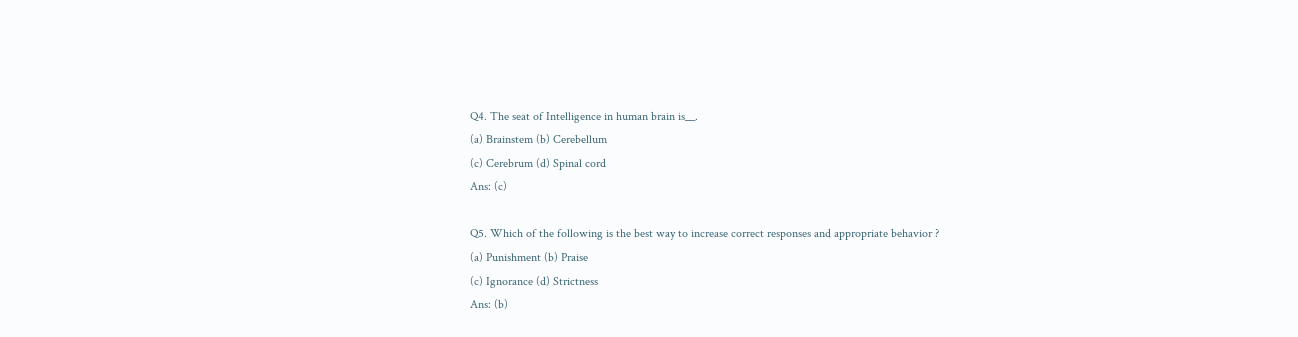Q4. The seat of Intelligence in human brain is__.
(a) Brainstem (b) Cerebellum
(c) Cerebrum (d) Spinal cord
Ans: (c)

Q5. Which of the following is the best way to increase correct responses and appropriate behavior ?
(a) Punishment (b) Praise
(c) Ignorance (d) Strictness
Ans: (b)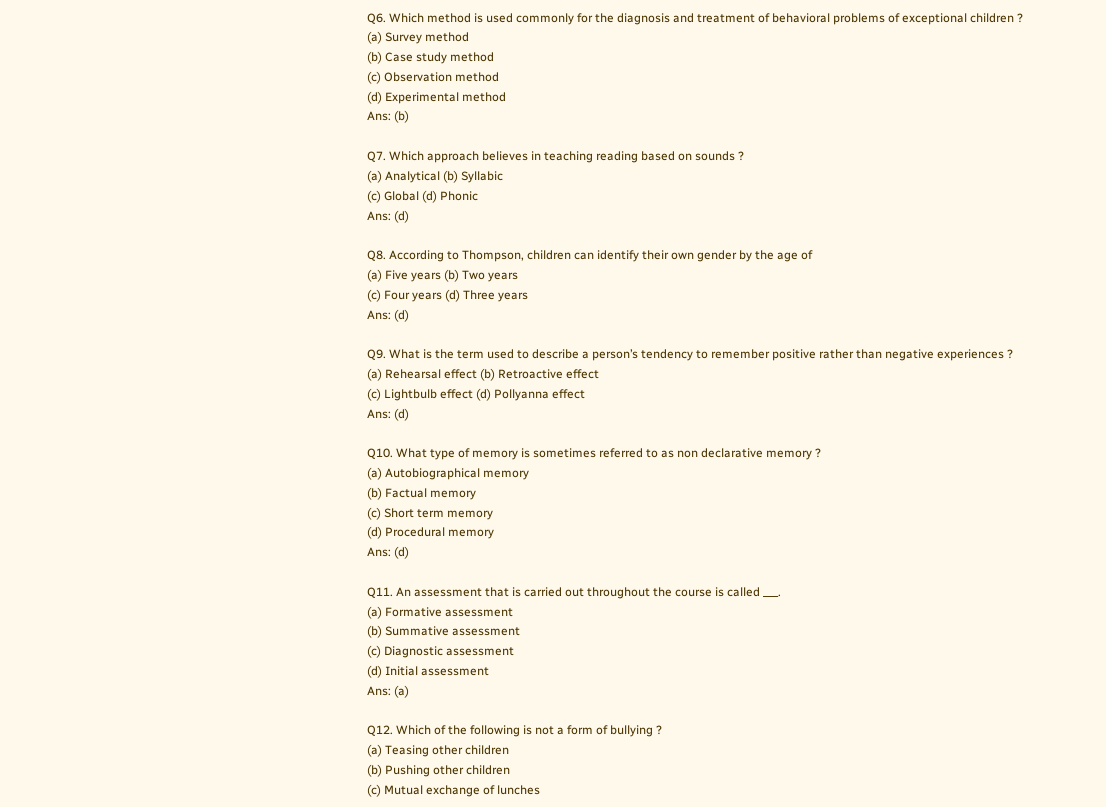Q6. Which method is used commonly for the diagnosis and treatment of behavioral problems of exceptional children ?
(a) Survey method
(b) Case study method
(c) Observation method
(d) Experimental method
Ans: (b)

Q7. Which approach believes in teaching reading based on sounds ?
(a) Analytical (b) Syllabic
(c) Global (d) Phonic
Ans: (d)

Q8. According to Thompson, children can identify their own gender by the age of
(a) Five years (b) Two years
(c) Four years (d) Three years
Ans: (d)

Q9. What is the term used to describe a person’s tendency to remember positive rather than negative experiences ?
(a) Rehearsal effect (b) Retroactive effect
(c) Lightbulb effect (d) Pollyanna effect
Ans: (d)

Q10. What type of memory is sometimes referred to as non declarative memory ?
(a) Autobiographical memory
(b) Factual memory
(c) Short term memory
(d) Procedural memory
Ans: (d)

Q11. An assessment that is carried out throughout the course is called ___.
(a) Formative assessment
(b) Summative assessment
(c) Diagnostic assessment
(d) Initial assessment
Ans: (a)

Q12. Which of the following is not a form of bullying ?
(a) Teasing other children
(b) Pushing other children
(c) Mutual exchange of lunches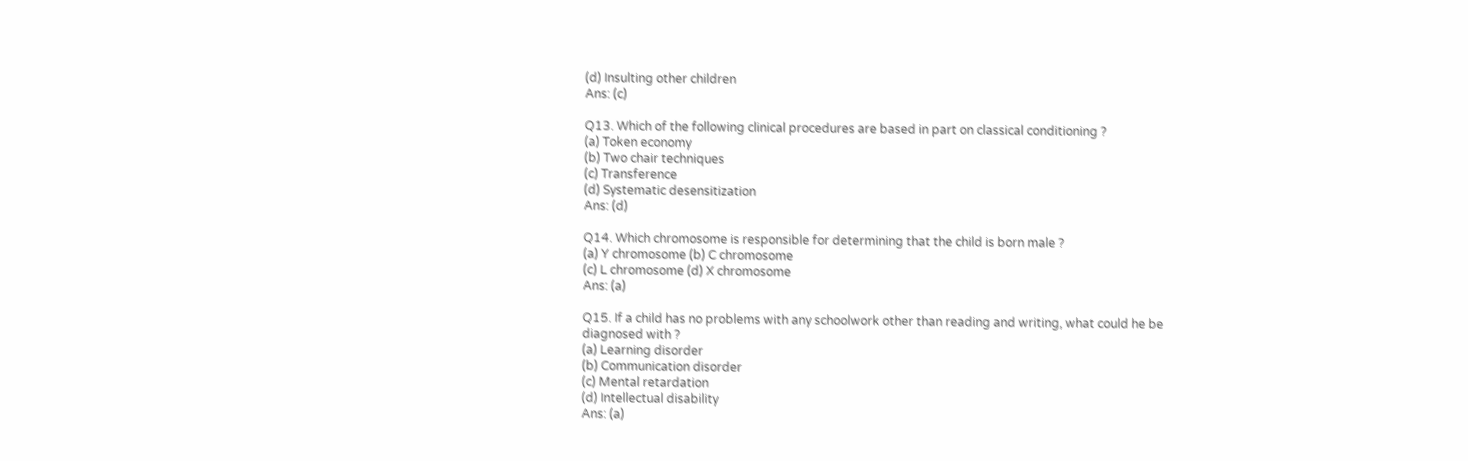(d) Insulting other children
Ans: (c)

Q13. Which of the following clinical procedures are based in part on classical conditioning ?
(a) Token economy
(b) Two chair techniques
(c) Transference
(d) Systematic desensitization
Ans: (d)

Q14. Which chromosome is responsible for determining that the child is born male ?
(a) Y chromosome (b) C chromosome
(c) L chromosome (d) X chromosome
Ans: (a)

Q15. If a child has no problems with any schoolwork other than reading and writing, what could he be diagnosed with ?
(a) Learning disorder
(b) Communication disorder
(c) Mental retardation
(d) Intellectual disability
Ans: (a)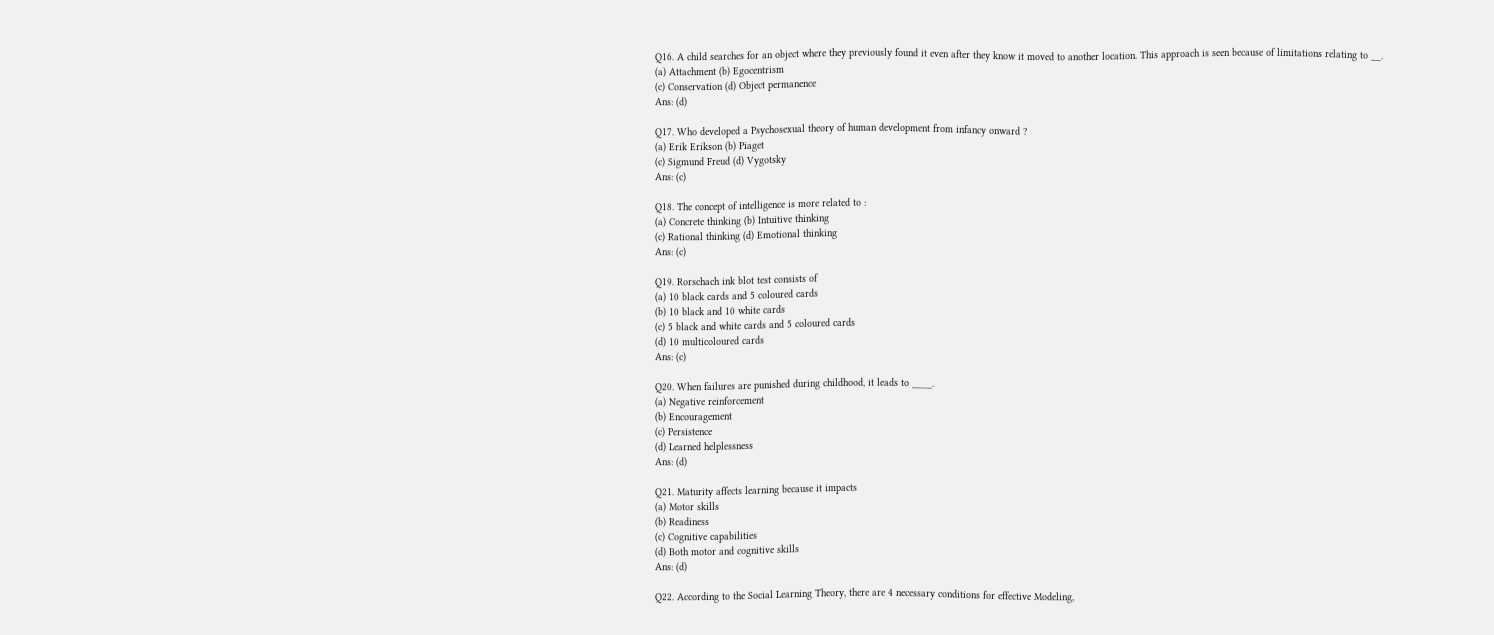Q16. A child searches for an object where they previously found it even after they know it moved to another location. This approach is seen because of limitations relating to __.
(a) Attachment (b) Egocentrism
(c) Conservation (d) Object permanence
Ans: (d)

Q17. Who developed a Psychosexual theory of human development from infancy onward ?
(a) Erik Erikson (b) Piaget
(c) Sigmund Freud (d) Vygotsky
Ans: (c)

Q18. The concept of intelligence is more related to :
(a) Concrete thinking (b) Intuitive thinking
(c) Rational thinking (d) Emotional thinking
Ans: (c)

Q19. Rorschach ink blot test consists of
(a) 10 black cards and 5 coloured cards
(b) 10 black and 10 white cards
(c) 5 black and white cards and 5 coloured cards
(d) 10 multicoloured cards
Ans: (c)

Q20. When failures are punished during childhood, it leads to ____.
(a) Negative reinforcement
(b) Encouragement
(c) Persistence
(d) Learned helplessness
Ans: (d)

Q21. Maturity affects learning because it impacts
(a) Motor skills
(b) Readiness
(c) Cognitive capabilities
(d) Both motor and cognitive skills
Ans: (d)

Q22. According to the Social Learning Theory, there are 4 necessary conditions for effective Modeling,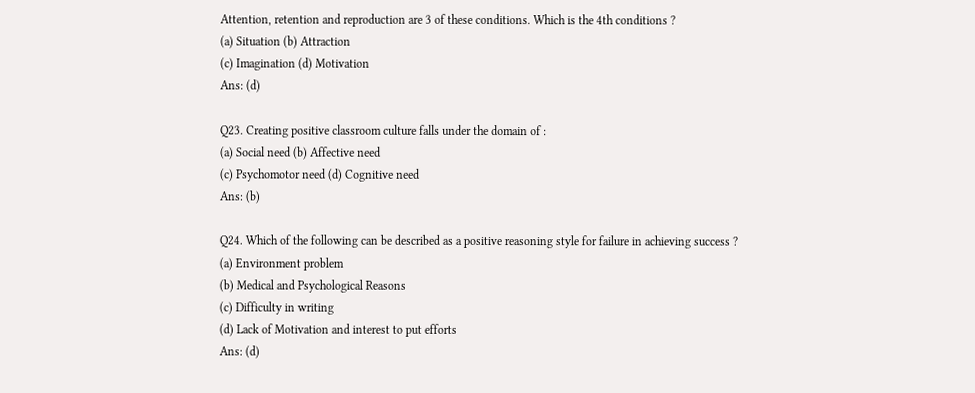Attention, retention and reproduction are 3 of these conditions. Which is the 4th conditions ?
(a) Situation (b) Attraction
(c) Imagination (d) Motivation
Ans: (d)

Q23. Creating positive classroom culture falls under the domain of :
(a) Social need (b) Affective need
(c) Psychomotor need (d) Cognitive need
Ans: (b)

Q24. Which of the following can be described as a positive reasoning style for failure in achieving success ?
(a) Environment problem
(b) Medical and Psychological Reasons
(c) Difficulty in writing
(d) Lack of Motivation and interest to put efforts
Ans: (d)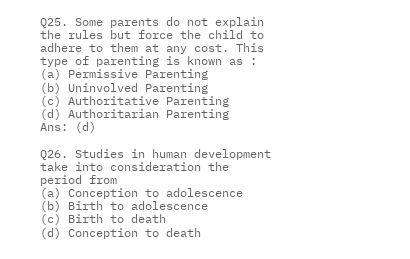Q25. Some parents do not explain the rules but force the child to adhere to them at any cost. This type of parenting is known as :
(a) Permissive Parenting
(b) Uninvolved Parenting
(c) Authoritative Parenting
(d) Authoritarian Parenting
Ans: (d)

Q26. Studies in human development take into consideration the period from
(a) Conception to adolescence
(b) Birth to adolescence
(c) Birth to death
(d) Conception to death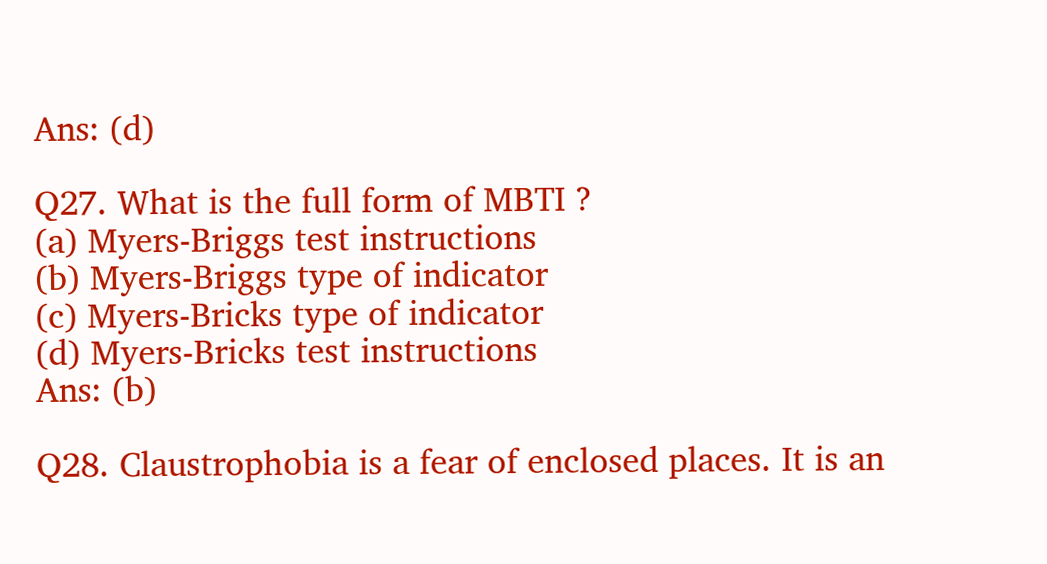Ans: (d)

Q27. What is the full form of MBTI ?
(a) Myers-Briggs test instructions
(b) Myers-Briggs type of indicator
(c) Myers-Bricks type of indicator
(d) Myers-Bricks test instructions
Ans: (b)

Q28. Claustrophobia is a fear of enclosed places. It is an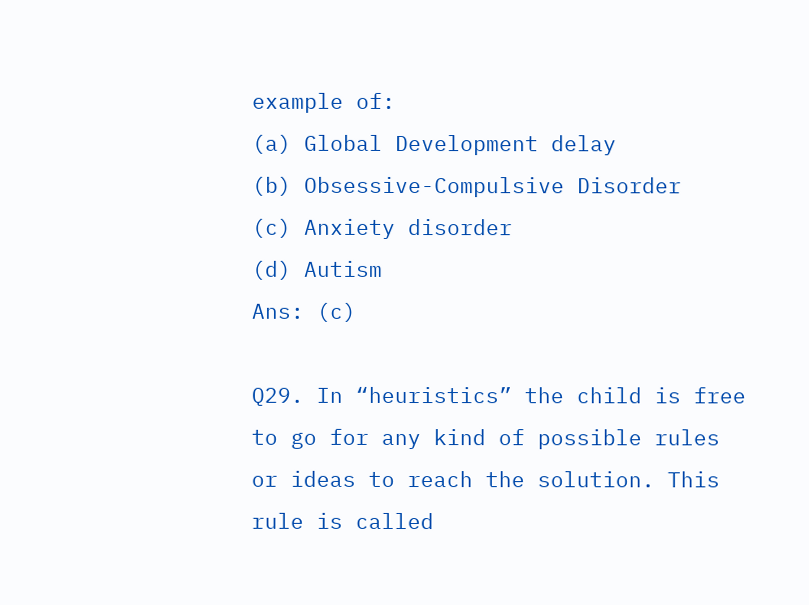example of:
(a) Global Development delay
(b) Obsessive-Compulsive Disorder
(c) Anxiety disorder
(d) Autism
Ans: (c)

Q29. In “heuristics” the child is free to go for any kind of possible rules or ideas to reach the solution. This rule is called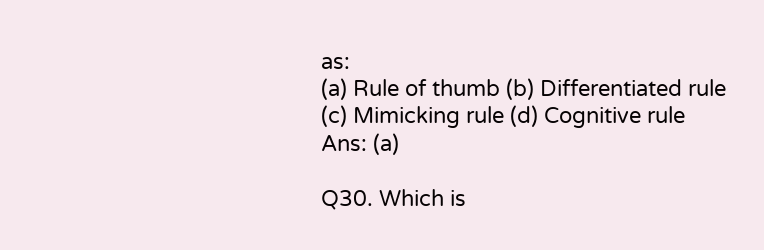as:
(a) Rule of thumb (b) Differentiated rule
(c) Mimicking rule (d) Cognitive rule
Ans: (a)

Q30. Which is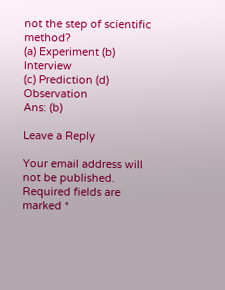not the step of scientific method?
(a) Experiment (b) Interview
(c) Prediction (d) Observation
Ans: (b)

Leave a Reply

Your email address will not be published. Required fields are marked *